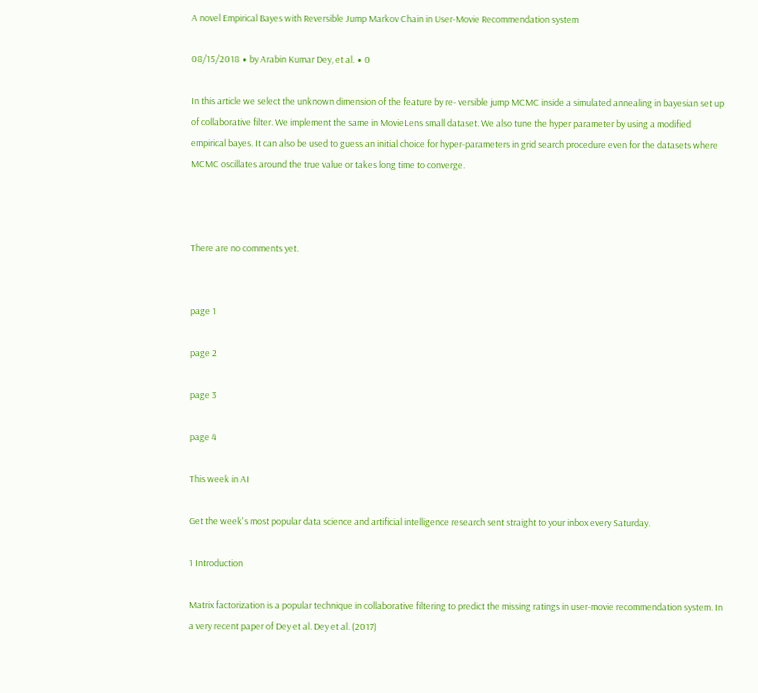A novel Empirical Bayes with Reversible Jump Markov Chain in User-Movie Recommendation system

08/15/2018 ∙ by Arabin Kumar Dey, et al. ∙ 0

In this article we select the unknown dimension of the feature by re- versible jump MCMC inside a simulated annealing in bayesian set up of collaborative filter. We implement the same in MovieLens small dataset. We also tune the hyper parameter by using a modified empirical bayes. It can also be used to guess an initial choice for hyper-parameters in grid search procedure even for the datasets where MCMC oscillates around the true value or takes long time to converge.



There are no comments yet.


page 1

page 2

page 3

page 4

This week in AI

Get the week's most popular data science and artificial intelligence research sent straight to your inbox every Saturday.

1 Introduction

Matrix factorization is a popular technique in collaborative filtering to predict the missing ratings in user-movie recommendation system. In a very recent paper of Dey et al. Dey et al. (2017)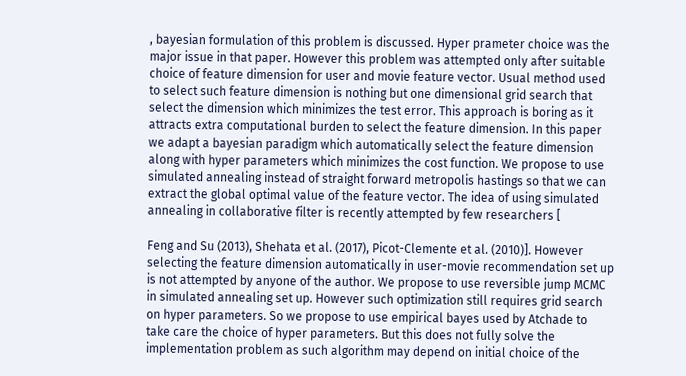, bayesian formulation of this problem is discussed. Hyper prameter choice was the major issue in that paper. However this problem was attempted only after suitable choice of feature dimension for user and movie feature vector. Usual method used to select such feature dimension is nothing but one dimensional grid search that select the dimension which minimizes the test error. This approach is boring as it attracts extra computational burden to select the feature dimension. In this paper we adapt a bayesian paradigm which automatically select the feature dimension along with hyper parameters which minimizes the cost function. We propose to use simulated annealing instead of straight forward metropolis hastings so that we can extract the global optimal value of the feature vector. The idea of using simulated annealing in collaborative filter is recently attempted by few researchers [

Feng and Su (2013), Shehata et al. (2017), Picot-Clemente et al. (2010)]. However selecting the feature dimension automatically in user-movie recommendation set up is not attempted by anyone of the author. We propose to use reversible jump MCMC in simulated annealing set up. However such optimization still requires grid search on hyper parameters. So we propose to use empirical bayes used by Atchade to take care the choice of hyper parameters. But this does not fully solve the implementation problem as such algorithm may depend on initial choice of the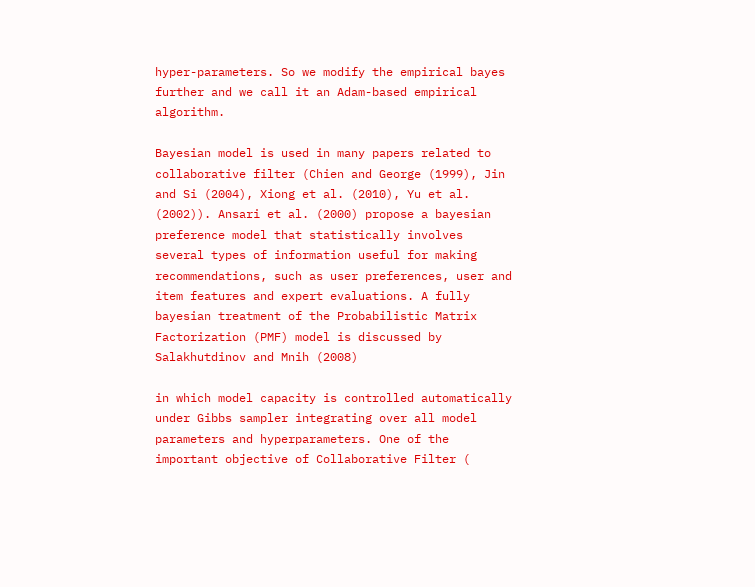hyper-parameters. So we modify the empirical bayes further and we call it an Adam-based empirical algorithm.

Bayesian model is used in many papers related to collaborative filter (Chien and George (1999), Jin and Si (2004), Xiong et al. (2010), Yu et al. (2002)). Ansari et al. (2000) propose a bayesian preference model that statistically involves several types of information useful for making recommendations, such as user preferences, user and item features and expert evaluations. A fully bayesian treatment of the Probabilistic Matrix Factorization (PMF) model is discussed by Salakhutdinov and Mnih (2008)

in which model capacity is controlled automatically under Gibbs sampler integrating over all model parameters and hyperparameters. One of the important objective of Collaborative Filter (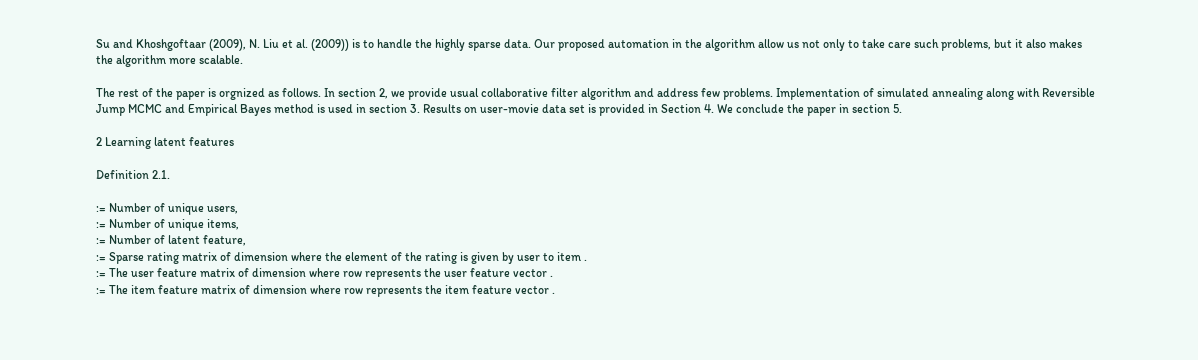Su and Khoshgoftaar (2009), N. Liu et al. (2009)) is to handle the highly sparse data. Our proposed automation in the algorithm allow us not only to take care such problems, but it also makes the algorithm more scalable.

The rest of the paper is orgnized as follows. In section 2, we provide usual collaborative filter algorithm and address few problems. Implementation of simulated annealing along with Reversible Jump MCMC and Empirical Bayes method is used in section 3. Results on user-movie data set is provided in Section 4. We conclude the paper in section 5.

2 Learning latent features

Definition 2.1.

:= Number of unique users,
:= Number of unique items,
:= Number of latent feature,
:= Sparse rating matrix of dimension where the element of the rating is given by user to item .
:= The user feature matrix of dimension where row represents the user feature vector .
:= The item feature matrix of dimension where row represents the item feature vector .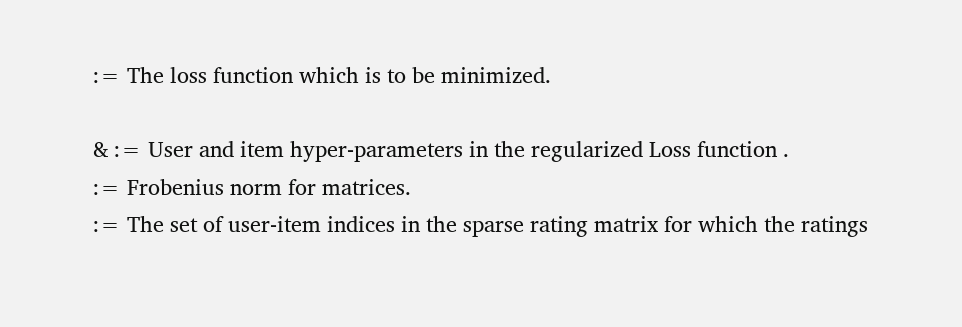:= The loss function which is to be minimized.

& := User and item hyper-parameters in the regularized Loss function .
:= Frobenius norm for matrices.
:= The set of user-item indices in the sparse rating matrix for which the ratings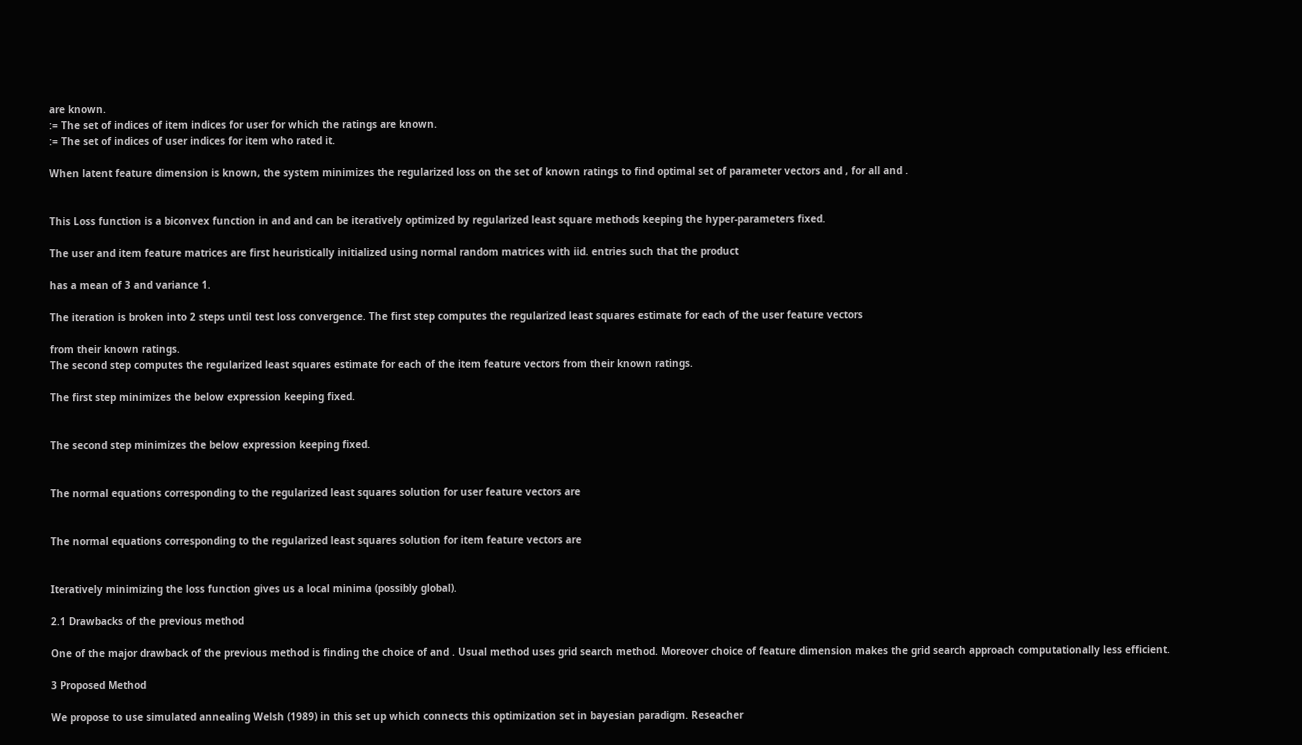are known.
:= The set of indices of item indices for user for which the ratings are known.
:= The set of indices of user indices for item who rated it.

When latent feature dimension is known, the system minimizes the regularized loss on the set of known ratings to find optimal set of parameter vectors and , for all and .


This Loss function is a biconvex function in and and can be iteratively optimized by regularized least square methods keeping the hyper-parameters fixed.

The user and item feature matrices are first heuristically initialized using normal random matrices with iid. entries such that the product

has a mean of 3 and variance 1.

The iteration is broken into 2 steps until test loss convergence. The first step computes the regularized least squares estimate for each of the user feature vectors

from their known ratings.
The second step computes the regularized least squares estimate for each of the item feature vectors from their known ratings.

The first step minimizes the below expression keeping fixed.


The second step minimizes the below expression keeping fixed.


The normal equations corresponding to the regularized least squares solution for user feature vectors are


The normal equations corresponding to the regularized least squares solution for item feature vectors are


Iteratively minimizing the loss function gives us a local minima (possibly global).

2.1 Drawbacks of the previous method

One of the major drawback of the previous method is finding the choice of and . Usual method uses grid search method. Moreover choice of feature dimension makes the grid search approach computationally less efficient.

3 Proposed Method

We propose to use simulated annealing Welsh (1989) in this set up which connects this optimization set in bayesian paradigm. Reseacher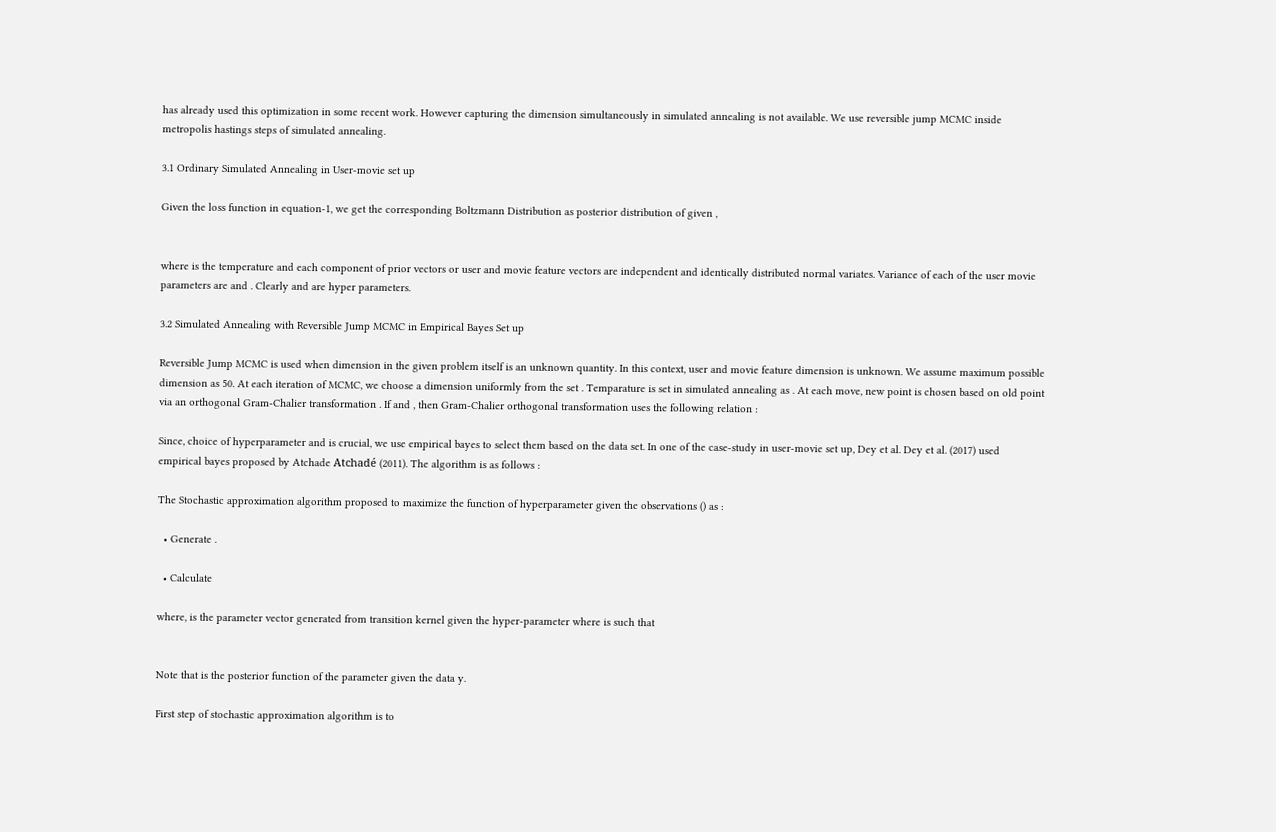has already used this optimization in some recent work. However capturing the dimension simultaneously in simulated annealing is not available. We use reversible jump MCMC inside metropolis hastings steps of simulated annealing.

3.1 Ordinary Simulated Annealing in User-movie set up

Given the loss function in equation-1, we get the corresponding Boltzmann Distribution as posterior distribution of given ,


where is the temperature and each component of prior vectors or user and movie feature vectors are independent and identically distributed normal variates. Variance of each of the user movie parameters are and . Clearly and are hyper parameters.

3.2 Simulated Annealing with Reversible Jump MCMC in Empirical Bayes Set up

Reversible Jump MCMC is used when dimension in the given problem itself is an unknown quantity. In this context, user and movie feature dimension is unknown. We assume maximum possible dimension as 50. At each iteration of MCMC, we choose a dimension uniformly from the set . Temparature is set in simulated annealing as . At each move, new point is chosen based on old point via an orthogonal Gram-Chalier transformation . If and , then Gram-Chalier orthogonal transformation uses the following relation :

Since, choice of hyperparameter and is crucial, we use empirical bayes to select them based on the data set. In one of the case-study in user-movie set up, Dey et al. Dey et al. (2017) used empirical bayes proposed by Atchade Atchadé (2011). The algorithm is as follows :

The Stochastic approximation algorithm proposed to maximize the function of hyperparameter given the observations () as :

  • Generate .

  • Calculate

where, is the parameter vector generated from transition kernel given the hyper-parameter where is such that


Note that is the posterior function of the parameter given the data y.

First step of stochastic approximation algorithm is to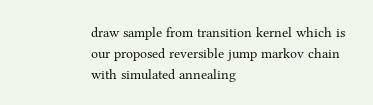draw sample from transition kernel which is our proposed reversible jump markov chain with simulated annealing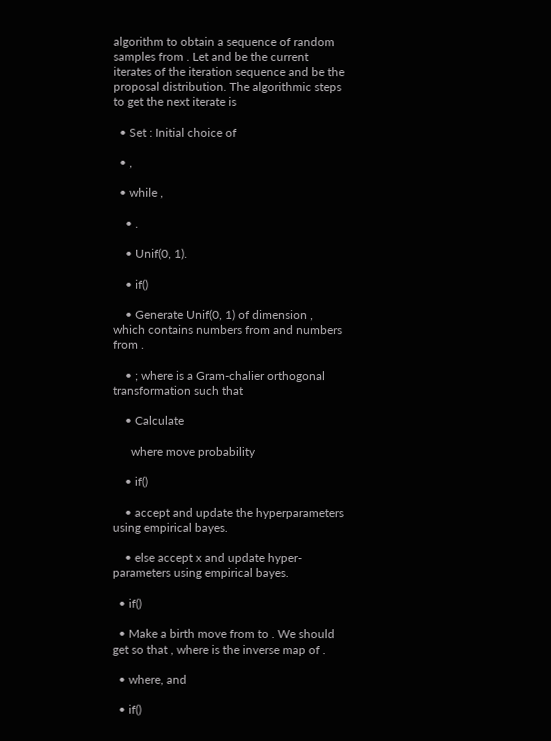algorithm to obtain a sequence of random samples from . Let and be the current iterates of the iteration sequence and be the proposal distribution. The algorithmic steps to get the next iterate is

  • Set : Initial choice of

  • ,

  • while ,

    • .

    • Unif(0, 1).

    • if()

    • Generate Unif(0, 1) of dimension , which contains numbers from and numbers from .

    • ; where is a Gram-chalier orthogonal transformation such that

    • Calculate

      where move probability

    • if()

    • accept and update the hyperparameters using empirical bayes.

    • else accept x and update hyper-parameters using empirical bayes.

  • if()

  • Make a birth move from to . We should get so that , where is the inverse map of .

  • where, and

  • if()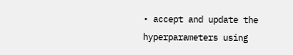• accept and update the hyperparameters using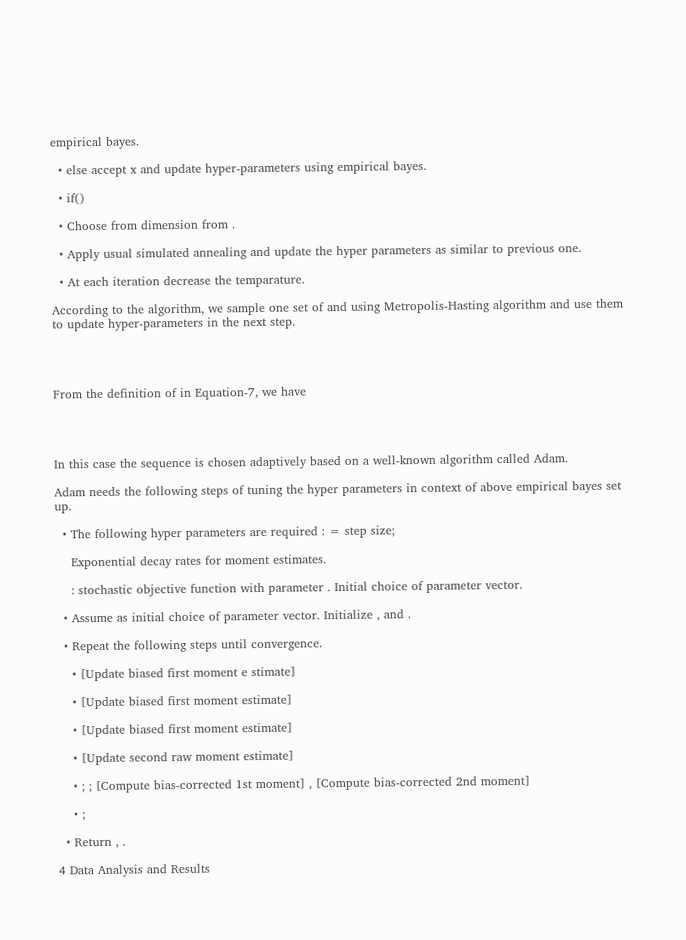empirical bayes.

  • else accept x and update hyper-parameters using empirical bayes.

  • if()

  • Choose from dimension from .

  • Apply usual simulated annealing and update the hyper parameters as similar to previous one.

  • At each iteration decrease the temparature.

According to the algorithm, we sample one set of and using Metropolis-Hasting algorithm and use them to update hyper-parameters in the next step.




From the definition of in Equation-7, we have




In this case the sequence is chosen adaptively based on a well-known algorithm called Adam.

Adam needs the following steps of tuning the hyper parameters in context of above empirical bayes set up.

  • The following hyper parameters are required : = step size;

    Exponential decay rates for moment estimates.

    : stochastic objective function with parameter . Initial choice of parameter vector.

  • Assume as initial choice of parameter vector. Initialize , and .

  • Repeat the following steps until convergence.

    • [Update biased first moment e stimate]

    • [Update biased first moment estimate]

    • [Update biased first moment estimate]

    • [Update second raw moment estimate]

    • ; ; [Compute bias-corrected 1st moment] , [Compute bias-corrected 2nd moment]

    • ;

  • Return , .

4 Data Analysis and Results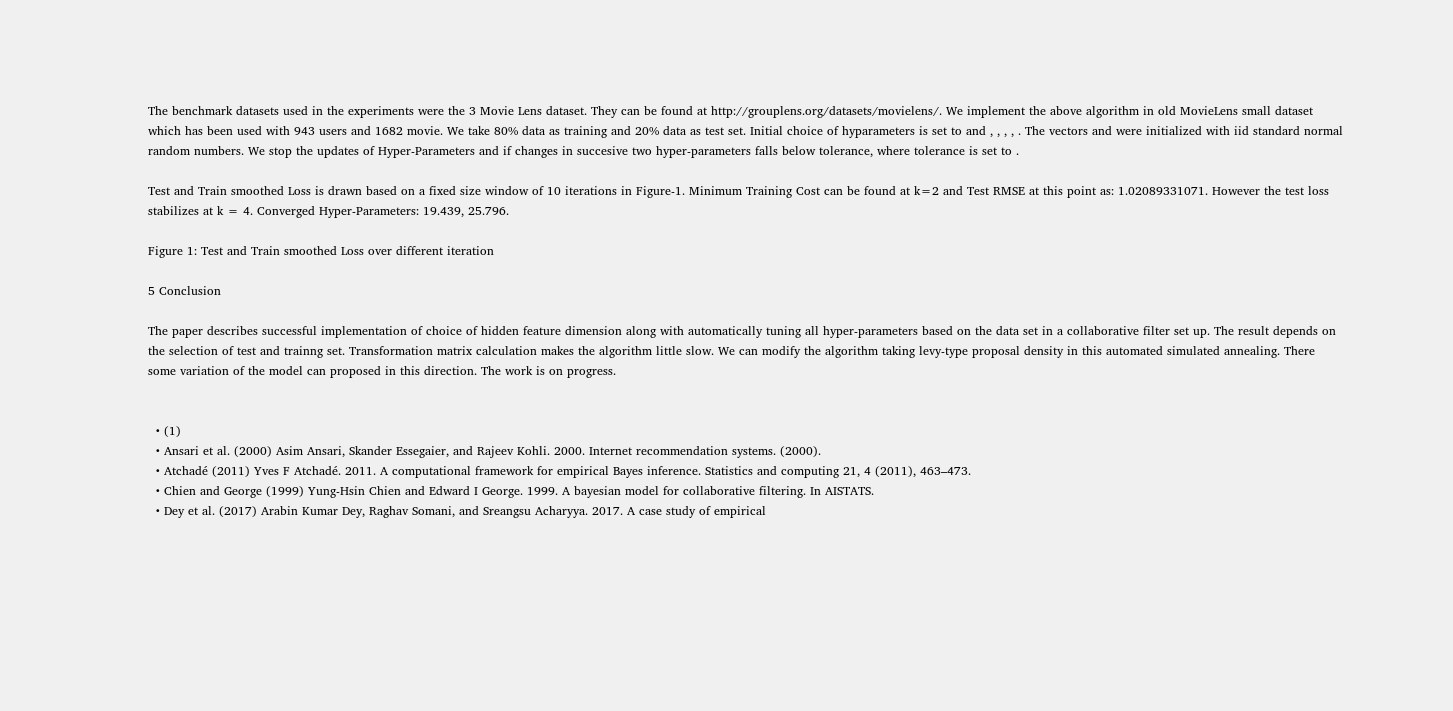The benchmark datasets used in the experiments were the 3 Movie Lens dataset. They can be found at http://grouplens.org/datasets/movielens/. We implement the above algorithm in old MovieLens small dataset which has been used with 943 users and 1682 movie. We take 80% data as training and 20% data as test set. Initial choice of hyparameters is set to and , , , , . The vectors and were initialized with iid standard normal random numbers. We stop the updates of Hyper-Parameters and if changes in succesive two hyper-parameters falls below tolerance, where tolerance is set to .

Test and Train smoothed Loss is drawn based on a fixed size window of 10 iterations in Figure-1. Minimum Training Cost can be found at k=2 and Test RMSE at this point as: 1.02089331071. However the test loss stabilizes at k = 4. Converged Hyper-Parameters: 19.439, 25.796.

Figure 1: Test and Train smoothed Loss over different iteration

5 Conclusion

The paper describes successful implementation of choice of hidden feature dimension along with automatically tuning all hyper-parameters based on the data set in a collaborative filter set up. The result depends on the selection of test and trainng set. Transformation matrix calculation makes the algorithm little slow. We can modify the algorithm taking levy-type proposal density in this automated simulated annealing. There some variation of the model can proposed in this direction. The work is on progress.


  • (1)
  • Ansari et al. (2000) Asim Ansari, Skander Essegaier, and Rajeev Kohli. 2000. Internet recommendation systems. (2000).
  • Atchadé (2011) Yves F Atchadé. 2011. A computational framework for empirical Bayes inference. Statistics and computing 21, 4 (2011), 463–473.
  • Chien and George (1999) Yung-Hsin Chien and Edward I George. 1999. A bayesian model for collaborative filtering. In AISTATS.
  • Dey et al. (2017) Arabin Kumar Dey, Raghav Somani, and Sreangsu Acharyya. 2017. A case study of empirical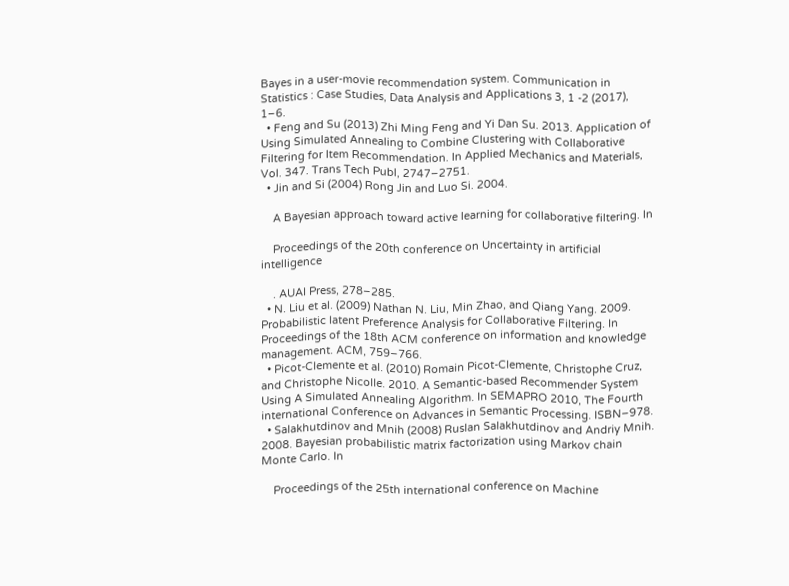Bayes in a user-movie recommendation system. Communication in Statistics : Case Studies, Data Analysis and Applications 3, 1 -2 (2017), 1–6.
  • Feng and Su (2013) Zhi Ming Feng and Yi Dan Su. 2013. Application of Using Simulated Annealing to Combine Clustering with Collaborative Filtering for Item Recommendation. In Applied Mechanics and Materials, Vol. 347. Trans Tech Publ, 2747–2751.
  • Jin and Si (2004) Rong Jin and Luo Si. 2004.

    A Bayesian approach toward active learning for collaborative filtering. In

    Proceedings of the 20th conference on Uncertainty in artificial intelligence

    . AUAI Press, 278–285.
  • N. Liu et al. (2009) Nathan N. Liu, Min Zhao, and Qiang Yang. 2009. Probabilistic latent Preference Analysis for Collaborative Filtering. In Proceedings of the 18th ACM conference on information and knowledge management. ACM, 759–766.
  • Picot-Clemente et al. (2010) Romain Picot-Clemente, Christophe Cruz, and Christophe Nicolle. 2010. A Semantic-based Recommender System Using A Simulated Annealing Algorithm. In SEMAPRO 2010, The Fourth international Conference on Advances in Semantic Processing. ISBN–978.
  • Salakhutdinov and Mnih (2008) Ruslan Salakhutdinov and Andriy Mnih. 2008. Bayesian probabilistic matrix factorization using Markov chain Monte Carlo. In

    Proceedings of the 25th international conference on Machine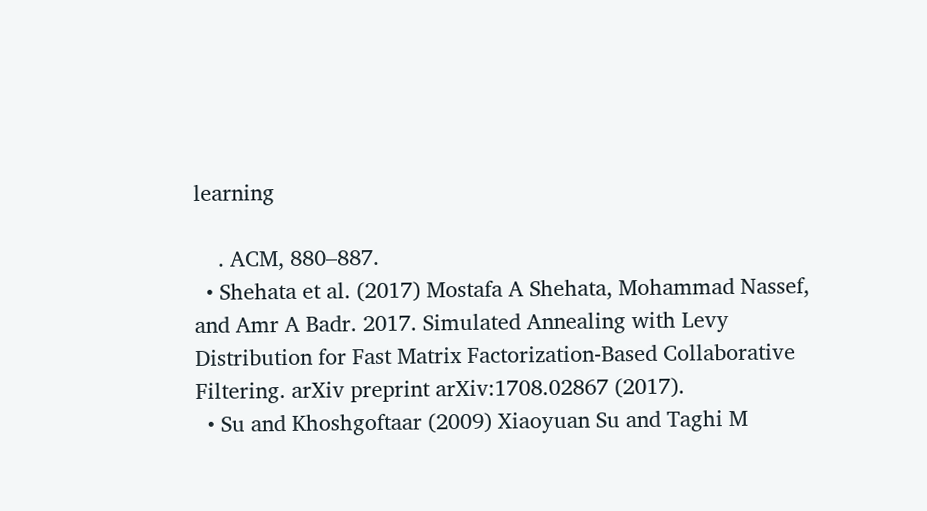learning

    . ACM, 880–887.
  • Shehata et al. (2017) Mostafa A Shehata, Mohammad Nassef, and Amr A Badr. 2017. Simulated Annealing with Levy Distribution for Fast Matrix Factorization-Based Collaborative Filtering. arXiv preprint arXiv:1708.02867 (2017).
  • Su and Khoshgoftaar (2009) Xiaoyuan Su and Taghi M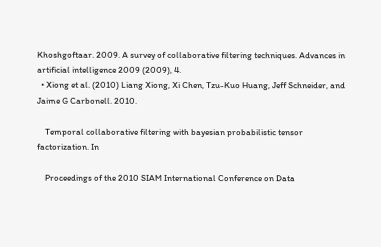Khoshgoftaar. 2009. A survey of collaborative filtering techniques. Advances in artificial intelligence 2009 (2009), 4.
  • Xiong et al. (2010) Liang Xiong, Xi Chen, Tzu-Kuo Huang, Jeff Schneider, and Jaime G Carbonell. 2010.

    Temporal collaborative filtering with bayesian probabilistic tensor factorization. In

    Proceedings of the 2010 SIAM International Conference on Data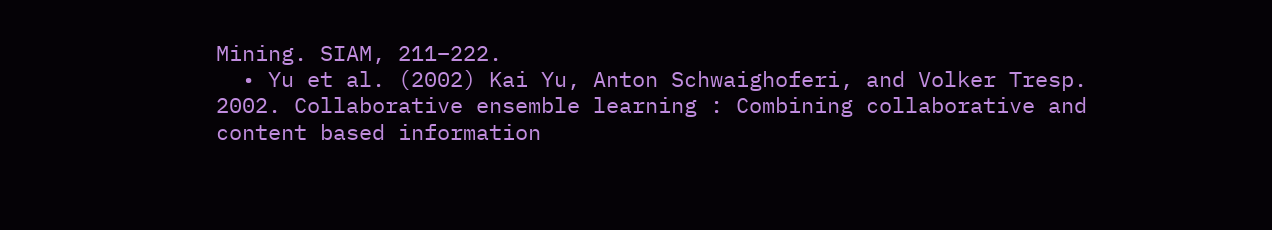Mining. SIAM, 211–222.
  • Yu et al. (2002) Kai Yu, Anton Schwaighoferi, and Volker Tresp. 2002. Collaborative ensemble learning : Combining collaborative and content based information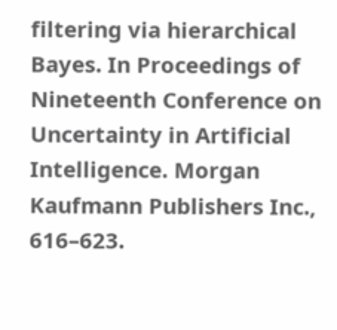filtering via hierarchical Bayes. In Proceedings of Nineteenth Conference on Uncertainty in Artificial Intelligence. Morgan Kaufmann Publishers Inc., 616–623.